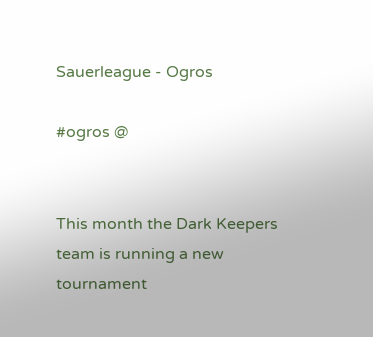Sauerleague - Ogros

#ogros @


This month the Dark Keepers team is running a new tournament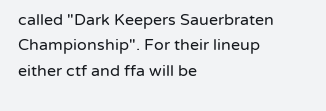called "Dark Keepers Sauerbraten Championship". For their lineup either ctf and ffa will be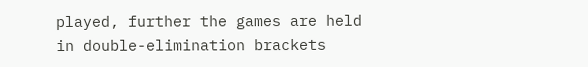played, further the games are held in double-elimination brackets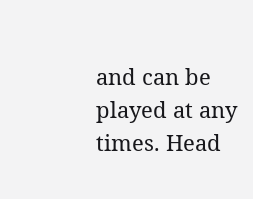and can be played at any times. Head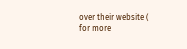over their website ( for more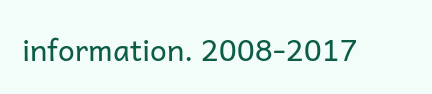information. 2008-2017